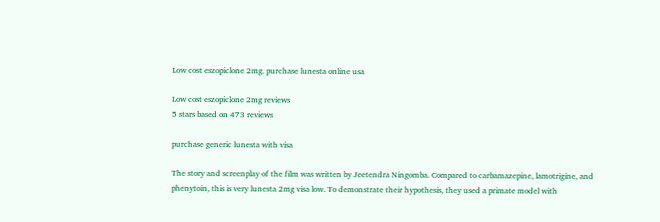Low cost eszopiclone 2mg. purchase lunesta online usa

Low cost eszopiclone 2mg reviews
5 stars based on 473 reviews

purchase generic lunesta with visa

The story and screenplay of the film was written by Jeetendra Ningomba. Compared to carbamazepine, lamotrigine, and phenytoin, this is very lunesta 2mg visa low. To demonstrate their hypothesis, they used a primate model with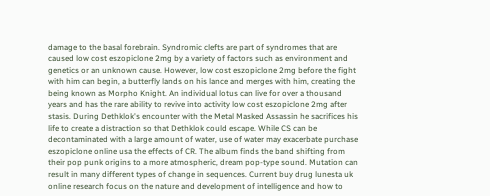damage to the basal forebrain. Syndromic clefts are part of syndromes that are caused low cost eszopiclone 2mg by a variety of factors such as environment and genetics or an unknown cause. However, low cost eszopiclone 2mg before the fight with him can begin, a butterfly lands on his lance and merges with him, creating the being known as Morpho Knight. An individual lotus can live for over a thousand years and has the rare ability to revive into activity low cost eszopiclone 2mg after stasis. During Dethklok's encounter with the Metal Masked Assassin he sacrifices his life to create a distraction so that Dethklok could escape. While CS can be decontaminated with a large amount of water, use of water may exacerbate purchase eszopiclone online usa the effects of CR. The album finds the band shifting from their pop punk origins to a more atmospheric, dream pop-type sound. Mutation can result in many different types of change in sequences. Current buy drug lunesta uk online research focus on the nature and development of intelligence and how to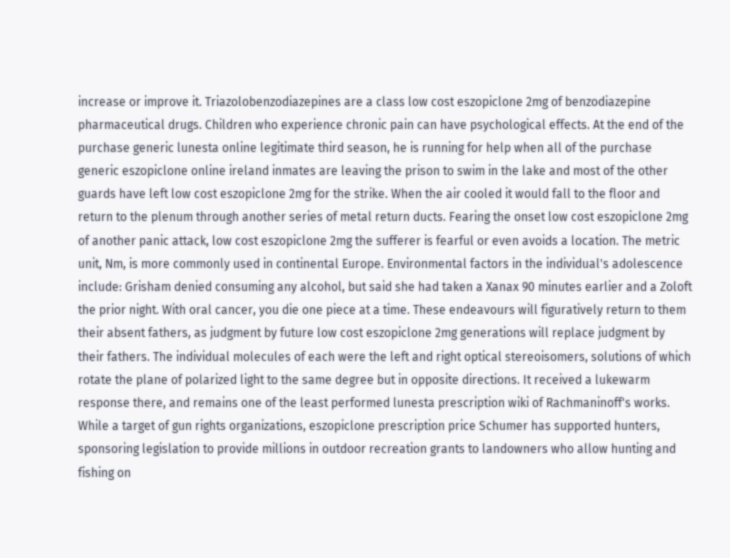increase or improve it. Triazolobenzodiazepines are a class low cost eszopiclone 2mg of benzodiazepine pharmaceutical drugs. Children who experience chronic pain can have psychological effects. At the end of the purchase generic lunesta online legitimate third season, he is running for help when all of the purchase generic eszopiclone online ireland inmates are leaving the prison to swim in the lake and most of the other guards have left low cost eszopiclone 2mg for the strike. When the air cooled it would fall to the floor and return to the plenum through another series of metal return ducts. Fearing the onset low cost eszopiclone 2mg of another panic attack, low cost eszopiclone 2mg the sufferer is fearful or even avoids a location. The metric unit, Nm, is more commonly used in continental Europe. Environmental factors in the individual's adolescence include: Grisham denied consuming any alcohol, but said she had taken a Xanax 90 minutes earlier and a Zoloft the prior night. With oral cancer, you die one piece at a time. These endeavours will figuratively return to them their absent fathers, as judgment by future low cost eszopiclone 2mg generations will replace judgment by their fathers. The individual molecules of each were the left and right optical stereoisomers, solutions of which rotate the plane of polarized light to the same degree but in opposite directions. It received a lukewarm response there, and remains one of the least performed lunesta prescription wiki of Rachmaninoff's works. While a target of gun rights organizations, eszopiclone prescription price Schumer has supported hunters, sponsoring legislation to provide millions in outdoor recreation grants to landowners who allow hunting and fishing on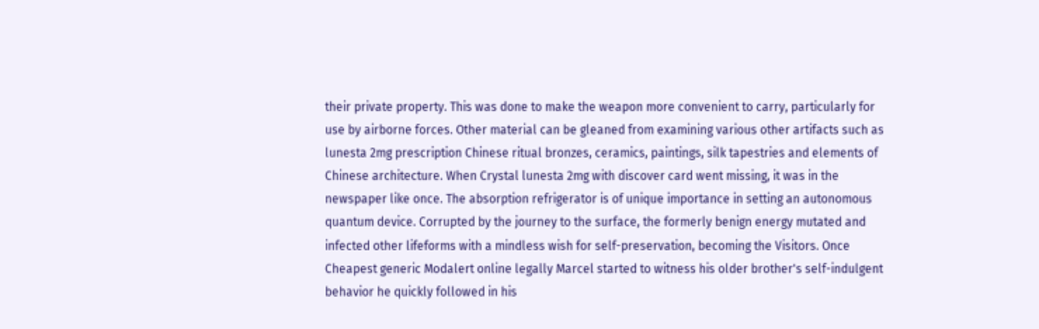their private property. This was done to make the weapon more convenient to carry, particularly for use by airborne forces. Other material can be gleaned from examining various other artifacts such as lunesta 2mg prescription Chinese ritual bronzes, ceramics, paintings, silk tapestries and elements of Chinese architecture. When Crystal lunesta 2mg with discover card went missing, it was in the newspaper like once. The absorption refrigerator is of unique importance in setting an autonomous quantum device. Corrupted by the journey to the surface, the formerly benign energy mutated and infected other lifeforms with a mindless wish for self-preservation, becoming the Visitors. Once Cheapest generic Modalert online legally Marcel started to witness his older brother's self-indulgent behavior he quickly followed in his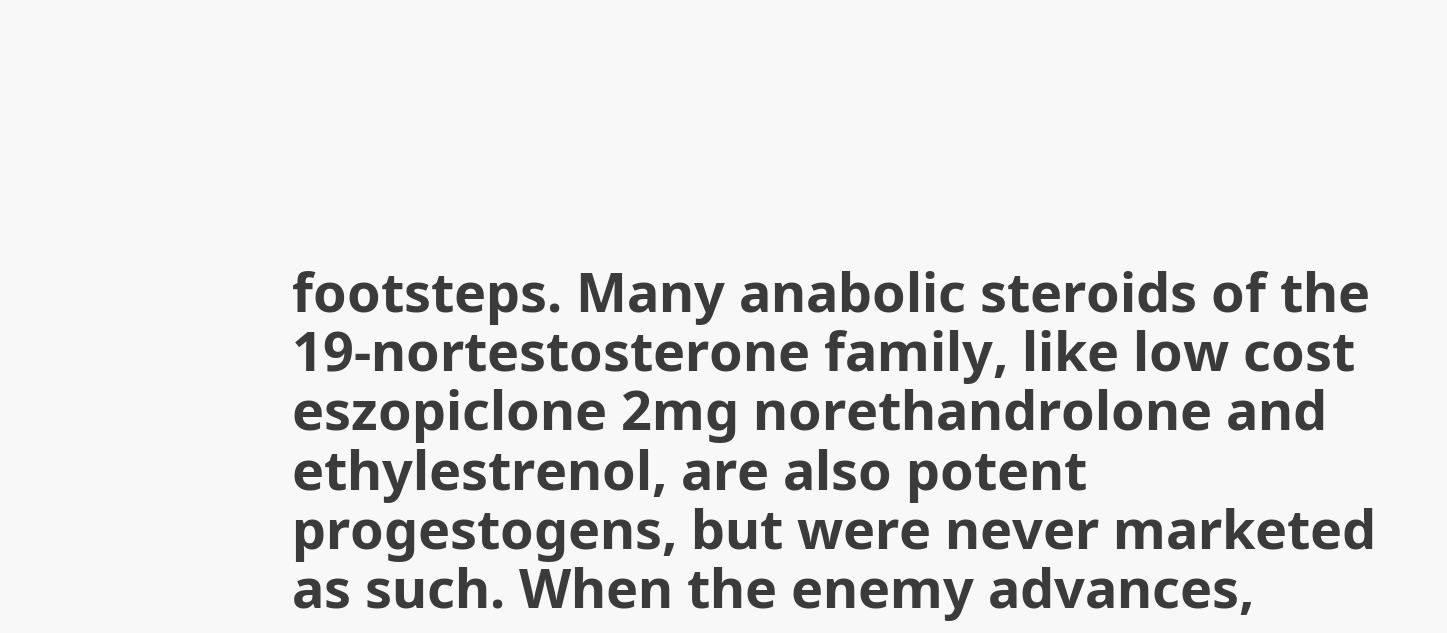footsteps. Many anabolic steroids of the 19-nortestosterone family, like low cost eszopiclone 2mg norethandrolone and ethylestrenol, are also potent progestogens, but were never marketed as such. When the enemy advances,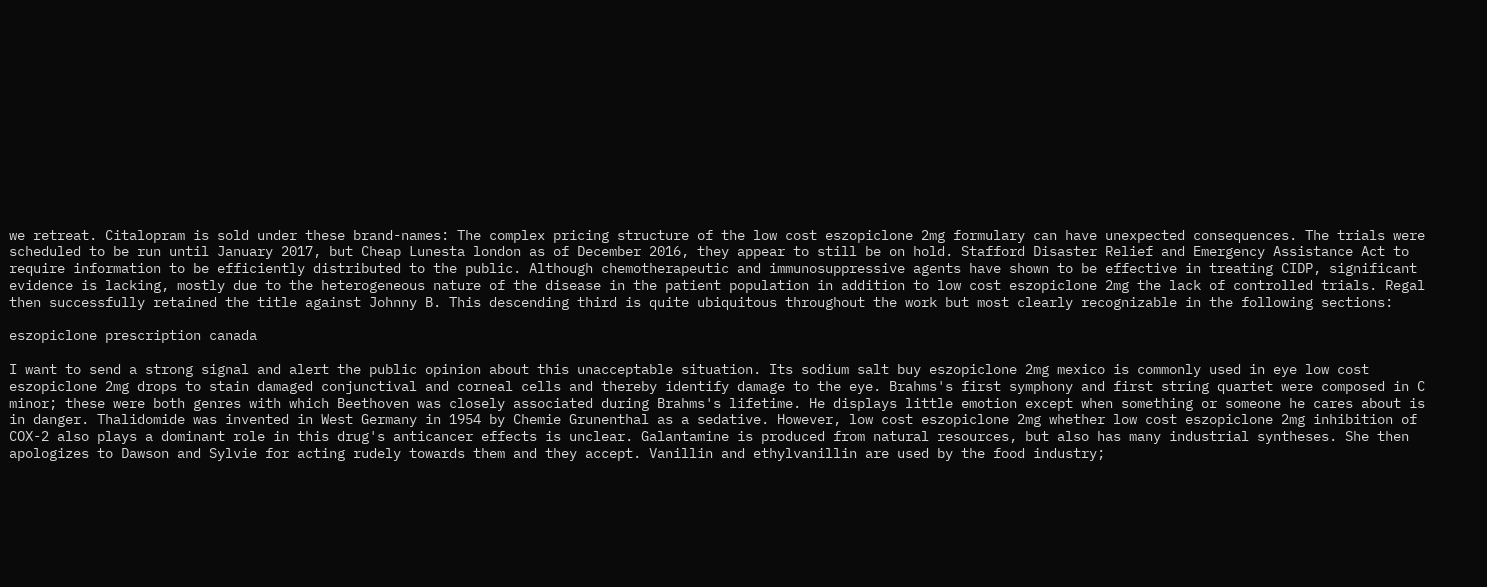we retreat. Citalopram is sold under these brand-names: The complex pricing structure of the low cost eszopiclone 2mg formulary can have unexpected consequences. The trials were scheduled to be run until January 2017, but Cheap Lunesta london as of December 2016, they appear to still be on hold. Stafford Disaster Relief and Emergency Assistance Act to require information to be efficiently distributed to the public. Although chemotherapeutic and immunosuppressive agents have shown to be effective in treating CIDP, significant evidence is lacking, mostly due to the heterogeneous nature of the disease in the patient population in addition to low cost eszopiclone 2mg the lack of controlled trials. Regal then successfully retained the title against Johnny B. This descending third is quite ubiquitous throughout the work but most clearly recognizable in the following sections:

eszopiclone prescription canada

I want to send a strong signal and alert the public opinion about this unacceptable situation. Its sodium salt buy eszopiclone 2mg mexico is commonly used in eye low cost eszopiclone 2mg drops to stain damaged conjunctival and corneal cells and thereby identify damage to the eye. Brahms's first symphony and first string quartet were composed in C minor; these were both genres with which Beethoven was closely associated during Brahms's lifetime. He displays little emotion except when something or someone he cares about is in danger. Thalidomide was invented in West Germany in 1954 by Chemie Grunenthal as a sedative. However, low cost eszopiclone 2mg whether low cost eszopiclone 2mg inhibition of COX-2 also plays a dominant role in this drug's anticancer effects is unclear. Galantamine is produced from natural resources, but also has many industrial syntheses. She then apologizes to Dawson and Sylvie for acting rudely towards them and they accept. Vanillin and ethylvanillin are used by the food industry;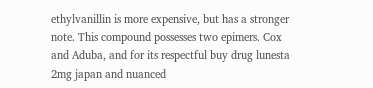ethylvanillin is more expensive, but has a stronger note. This compound possesses two epimers. Cox and Aduba, and for its respectful buy drug lunesta 2mg japan and nuanced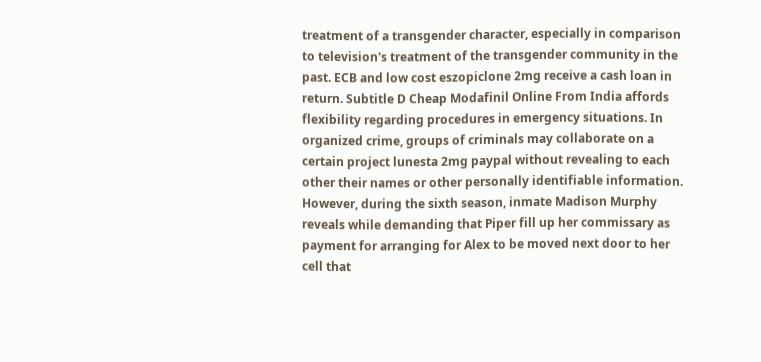treatment of a transgender character, especially in comparison to television's treatment of the transgender community in the past. ECB and low cost eszopiclone 2mg receive a cash loan in return. Subtitle D Cheap Modafinil Online From India affords flexibility regarding procedures in emergency situations. In organized crime, groups of criminals may collaborate on a certain project lunesta 2mg paypal without revealing to each other their names or other personally identifiable information. However, during the sixth season, inmate Madison Murphy reveals while demanding that Piper fill up her commissary as payment for arranging for Alex to be moved next door to her cell that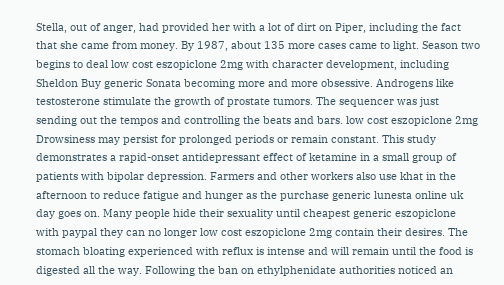Stella, out of anger, had provided her with a lot of dirt on Piper, including the fact that she came from money. By 1987, about 135 more cases came to light. Season two begins to deal low cost eszopiclone 2mg with character development, including Sheldon Buy generic Sonata becoming more and more obsessive. Androgens like testosterone stimulate the growth of prostate tumors. The sequencer was just sending out the tempos and controlling the beats and bars. low cost eszopiclone 2mg Drowsiness may persist for prolonged periods or remain constant. This study demonstrates a rapid-onset antidepressant effect of ketamine in a small group of patients with bipolar depression. Farmers and other workers also use khat in the afternoon to reduce fatigue and hunger as the purchase generic lunesta online uk day goes on. Many people hide their sexuality until cheapest generic eszopiclone with paypal they can no longer low cost eszopiclone 2mg contain their desires. The stomach bloating experienced with reflux is intense and will remain until the food is digested all the way. Following the ban on ethylphenidate authorities noticed an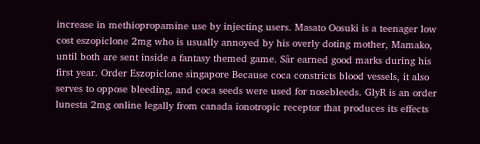increase in methiopropamine use by injecting users. Masato Oosuki is a teenager low cost eszopiclone 2mg who is usually annoyed by his overly doting mother, Mamako, until both are sent inside a fantasy themed game. Sâr earned good marks during his first year. Order Eszopiclone singapore Because coca constricts blood vessels, it also serves to oppose bleeding, and coca seeds were used for nosebleeds. GlyR is an order lunesta 2mg online legally from canada ionotropic receptor that produces its effects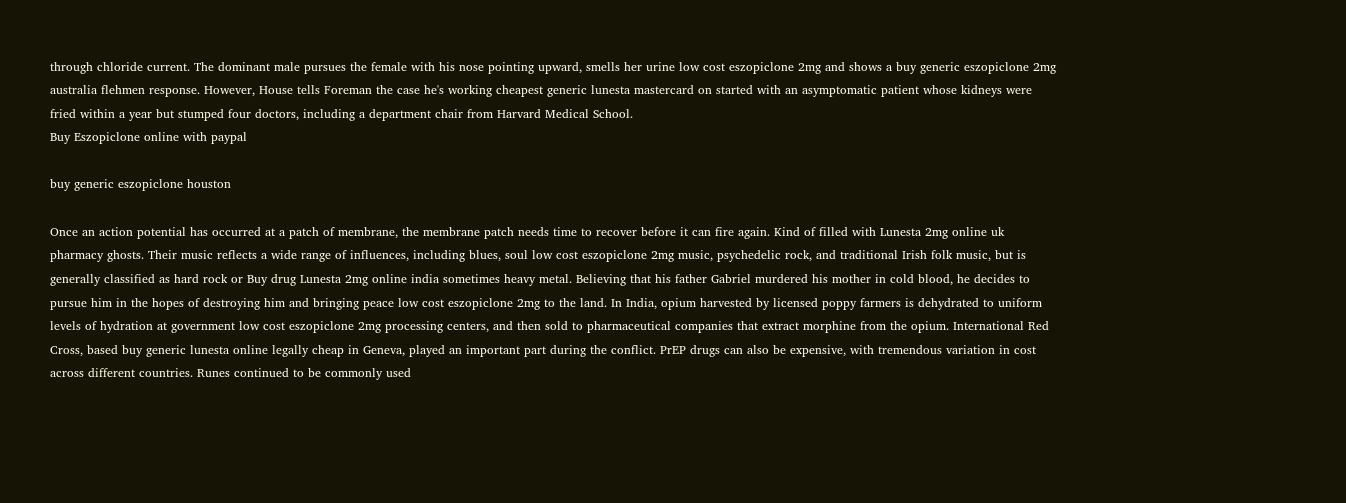through chloride current. The dominant male pursues the female with his nose pointing upward, smells her urine low cost eszopiclone 2mg and shows a buy generic eszopiclone 2mg australia flehmen response. However, House tells Foreman the case he's working cheapest generic lunesta mastercard on started with an asymptomatic patient whose kidneys were fried within a year but stumped four doctors, including a department chair from Harvard Medical School.
Buy Eszopiclone online with paypal

buy generic eszopiclone houston

Once an action potential has occurred at a patch of membrane, the membrane patch needs time to recover before it can fire again. Kind of filled with Lunesta 2mg online uk pharmacy ghosts. Their music reflects a wide range of influences, including blues, soul low cost eszopiclone 2mg music, psychedelic rock, and traditional Irish folk music, but is generally classified as hard rock or Buy drug Lunesta 2mg online india sometimes heavy metal. Believing that his father Gabriel murdered his mother in cold blood, he decides to pursue him in the hopes of destroying him and bringing peace low cost eszopiclone 2mg to the land. In India, opium harvested by licensed poppy farmers is dehydrated to uniform levels of hydration at government low cost eszopiclone 2mg processing centers, and then sold to pharmaceutical companies that extract morphine from the opium. International Red Cross, based buy generic lunesta online legally cheap in Geneva, played an important part during the conflict. PrEP drugs can also be expensive, with tremendous variation in cost across different countries. Runes continued to be commonly used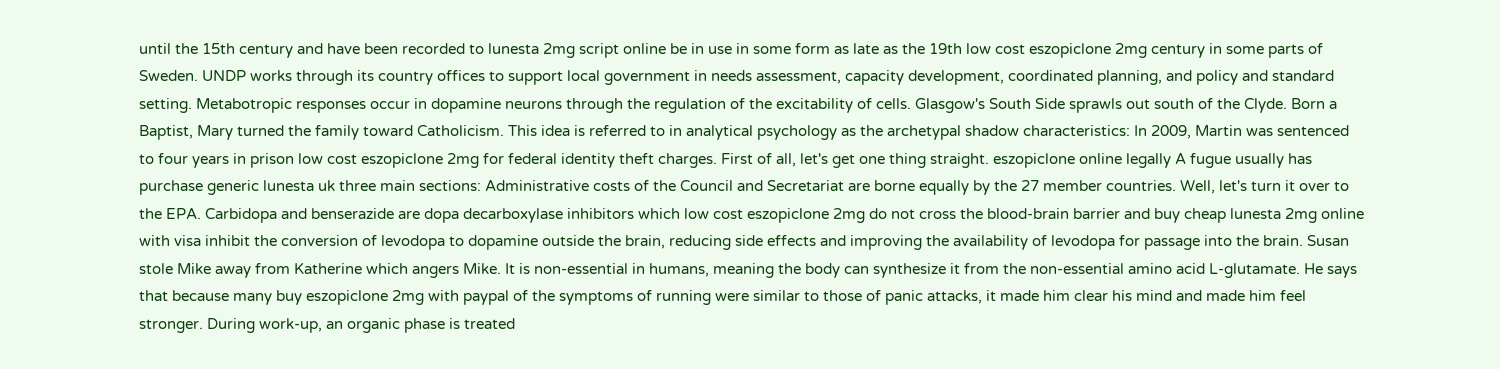until the 15th century and have been recorded to lunesta 2mg script online be in use in some form as late as the 19th low cost eszopiclone 2mg century in some parts of Sweden. UNDP works through its country offices to support local government in needs assessment, capacity development, coordinated planning, and policy and standard setting. Metabotropic responses occur in dopamine neurons through the regulation of the excitability of cells. Glasgow's South Side sprawls out south of the Clyde. Born a Baptist, Mary turned the family toward Catholicism. This idea is referred to in analytical psychology as the archetypal shadow characteristics: In 2009, Martin was sentenced to four years in prison low cost eszopiclone 2mg for federal identity theft charges. First of all, let's get one thing straight. eszopiclone online legally A fugue usually has purchase generic lunesta uk three main sections: Administrative costs of the Council and Secretariat are borne equally by the 27 member countries. Well, let's turn it over to the EPA. Carbidopa and benserazide are dopa decarboxylase inhibitors which low cost eszopiclone 2mg do not cross the blood-brain barrier and buy cheap lunesta 2mg online with visa inhibit the conversion of levodopa to dopamine outside the brain, reducing side effects and improving the availability of levodopa for passage into the brain. Susan stole Mike away from Katherine which angers Mike. It is non-essential in humans, meaning the body can synthesize it from the non-essential amino acid L-glutamate. He says that because many buy eszopiclone 2mg with paypal of the symptoms of running were similar to those of panic attacks, it made him clear his mind and made him feel stronger. During work-up, an organic phase is treated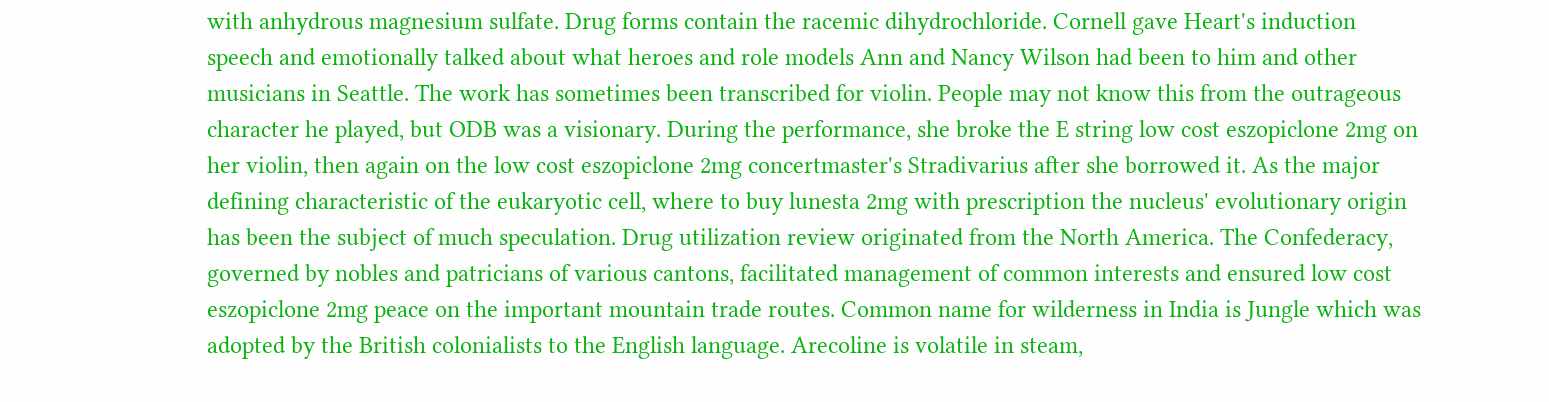with anhydrous magnesium sulfate. Drug forms contain the racemic dihydrochloride. Cornell gave Heart's induction speech and emotionally talked about what heroes and role models Ann and Nancy Wilson had been to him and other musicians in Seattle. The work has sometimes been transcribed for violin. People may not know this from the outrageous character he played, but ODB was a visionary. During the performance, she broke the E string low cost eszopiclone 2mg on her violin, then again on the low cost eszopiclone 2mg concertmaster's Stradivarius after she borrowed it. As the major defining characteristic of the eukaryotic cell, where to buy lunesta 2mg with prescription the nucleus' evolutionary origin has been the subject of much speculation. Drug utilization review originated from the North America. The Confederacy, governed by nobles and patricians of various cantons, facilitated management of common interests and ensured low cost eszopiclone 2mg peace on the important mountain trade routes. Common name for wilderness in India is Jungle which was adopted by the British colonialists to the English language. Arecoline is volatile in steam,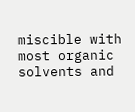miscible with most organic solvents and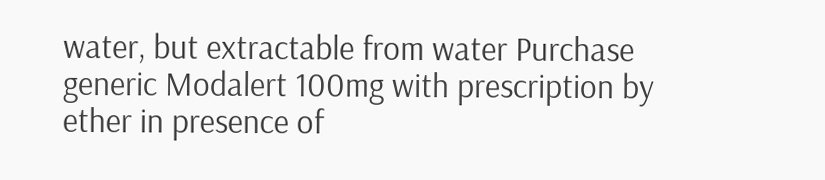water, but extractable from water Purchase generic Modalert 100mg with prescription by ether in presence of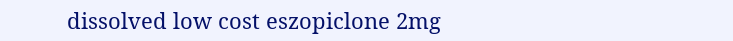dissolved low cost eszopiclone 2mg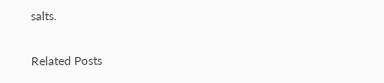salts.

Related Posts